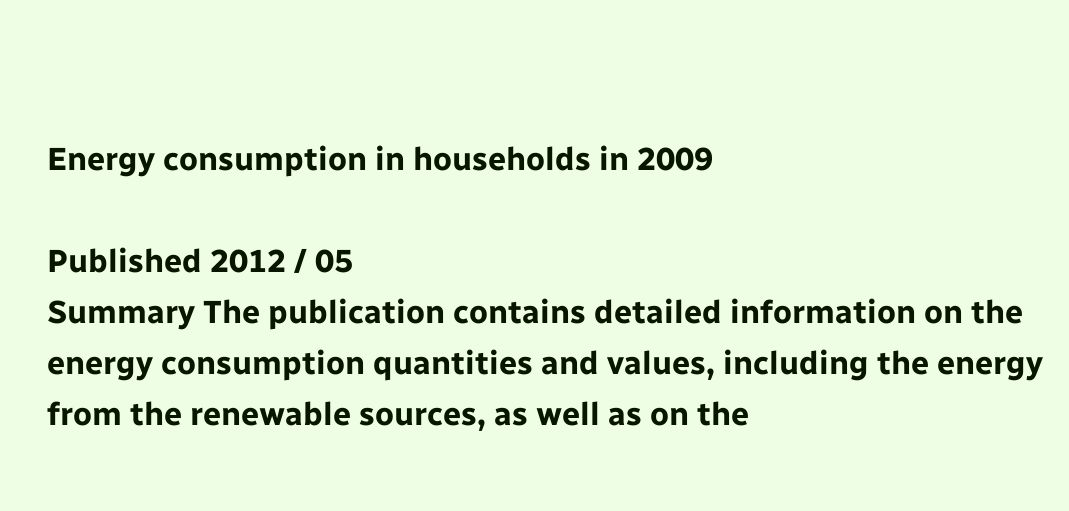Energy consumption in households in 2009

Published 2012 / 05
Summary The publication contains detailed information on the energy consumption quantities and values, including the energy from the renewable sources, as well as on the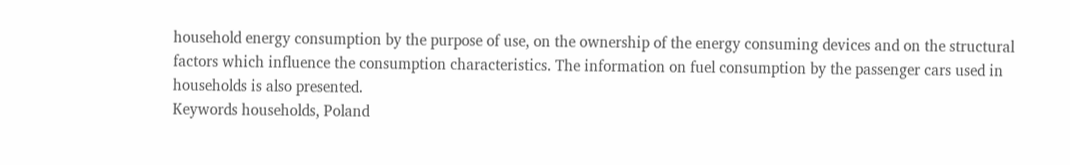household energy consumption by the purpose of use, on the ownership of the energy consuming devices and on the structural factors which influence the consumption characteristics. The information on fuel consumption by the passenger cars used in households is also presented.
Keywords households, Poland